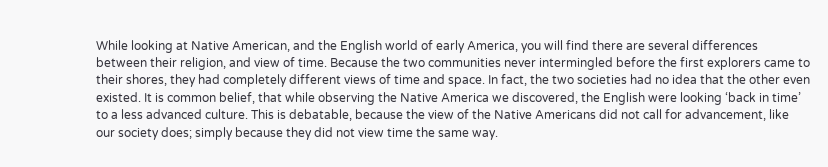While looking at Native American, and the English world of early America, you will find there are several differences between their religion, and view of time. Because the two communities never intermingled before the first explorers came to their shores, they had completely different views of time and space. In fact, the two societies had no idea that the other even existed. It is common belief, that while observing the Native America we discovered, the English were looking ‘back in time’ to a less advanced culture. This is debatable, because the view of the Native Americans did not call for advancement, like our society does; simply because they did not view time the same way.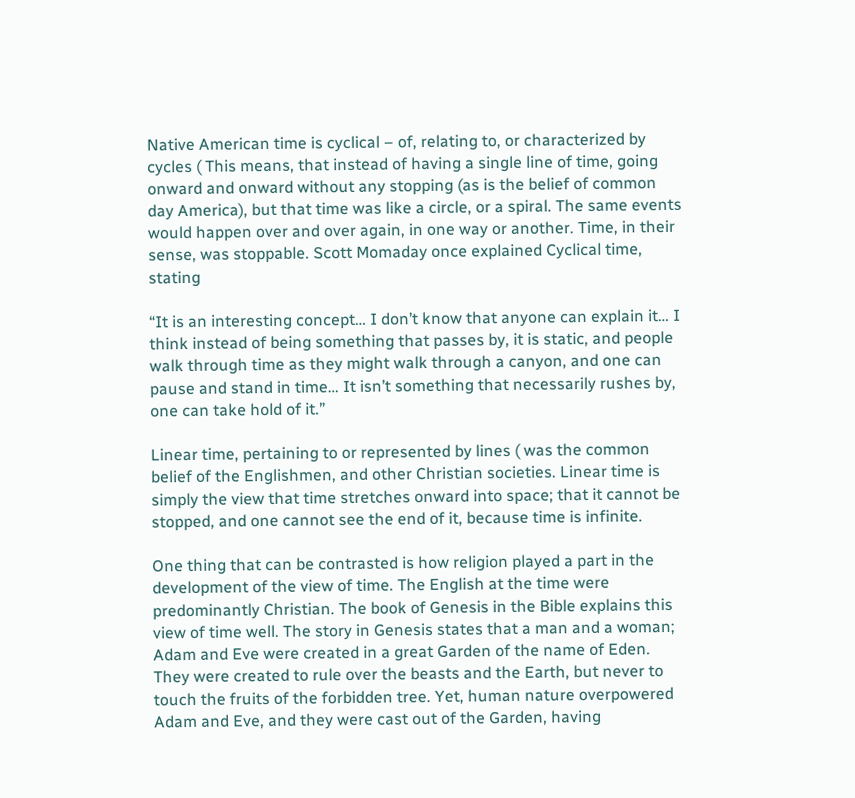Native American time is cyclical – of, relating to, or characterized by cycles ( This means, that instead of having a single line of time, going onward and onward without any stopping (as is the belief of common day America), but that time was like a circle, or a spiral. The same events would happen over and over again, in one way or another. Time, in their sense, was stoppable. Scott Momaday once explained Cyclical time, stating

“It is an interesting concept… I don’t know that anyone can explain it… I think instead of being something that passes by, it is static, and people walk through time as they might walk through a canyon, and one can pause and stand in time… It isn’t something that necessarily rushes by, one can take hold of it.”

Linear time, pertaining to or represented by lines ( was the common belief of the Englishmen, and other Christian societies. Linear time is simply the view that time stretches onward into space; that it cannot be stopped, and one cannot see the end of it, because time is infinite.

One thing that can be contrasted is how religion played a part in the development of the view of time. The English at the time were predominantly Christian. The book of Genesis in the Bible explains this view of time well. The story in Genesis states that a man and a woman; Adam and Eve were created in a great Garden of the name of Eden. They were created to rule over the beasts and the Earth, but never to touch the fruits of the forbidden tree. Yet, human nature overpowered Adam and Eve, and they were cast out of the Garden, having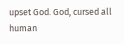upset God. God, cursed all human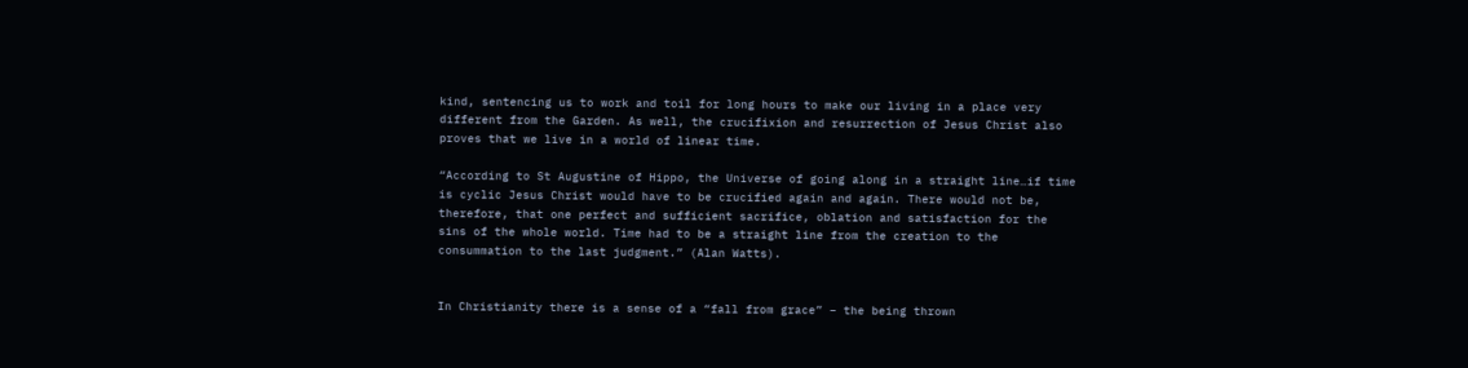kind, sentencing us to work and toil for long hours to make our living in a place very different from the Garden. As well, the crucifixion and resurrection of Jesus Christ also proves that we live in a world of linear time.

“According to St Augustine of Hippo, the Universe of going along in a straight line…if time is cyclic Jesus Christ would have to be crucified again and again. There would not be, therefore, that one perfect and sufficient sacrifice, oblation and satisfaction for the sins of the whole world. Time had to be a straight line from the creation to the consummation to the last judgment.” (Alan Watts).


In Christianity there is a sense of a “fall from grace” – the being thrown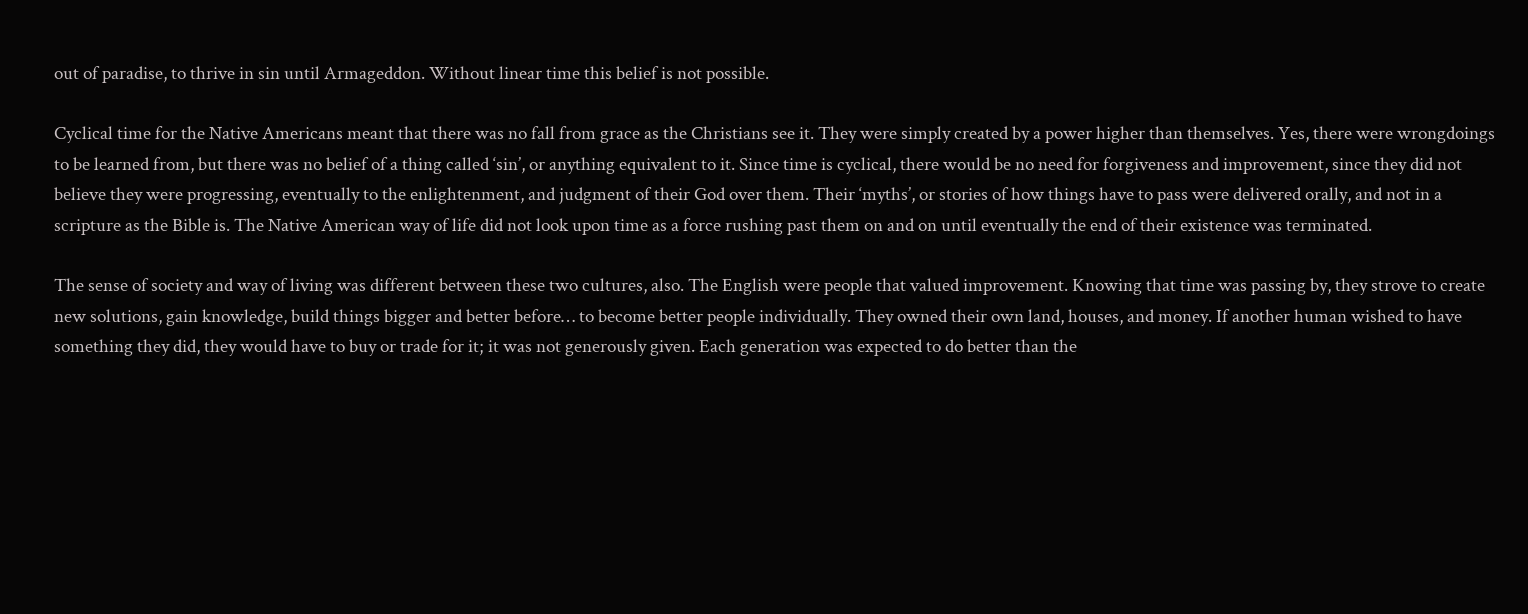out of paradise, to thrive in sin until Armageddon. Without linear time this belief is not possible.

Cyclical time for the Native Americans meant that there was no fall from grace as the Christians see it. They were simply created by a power higher than themselves. Yes, there were wrongdoings to be learned from, but there was no belief of a thing called ‘sin’, or anything equivalent to it. Since time is cyclical, there would be no need for forgiveness and improvement, since they did not believe they were progressing, eventually to the enlightenment, and judgment of their God over them. Their ‘myths’, or stories of how things have to pass were delivered orally, and not in a scripture as the Bible is. The Native American way of life did not look upon time as a force rushing past them on and on until eventually the end of their existence was terminated.

The sense of society and way of living was different between these two cultures, also. The English were people that valued improvement. Knowing that time was passing by, they strove to create new solutions, gain knowledge, build things bigger and better before… to become better people individually. They owned their own land, houses, and money. If another human wished to have something they did, they would have to buy or trade for it; it was not generously given. Each generation was expected to do better than the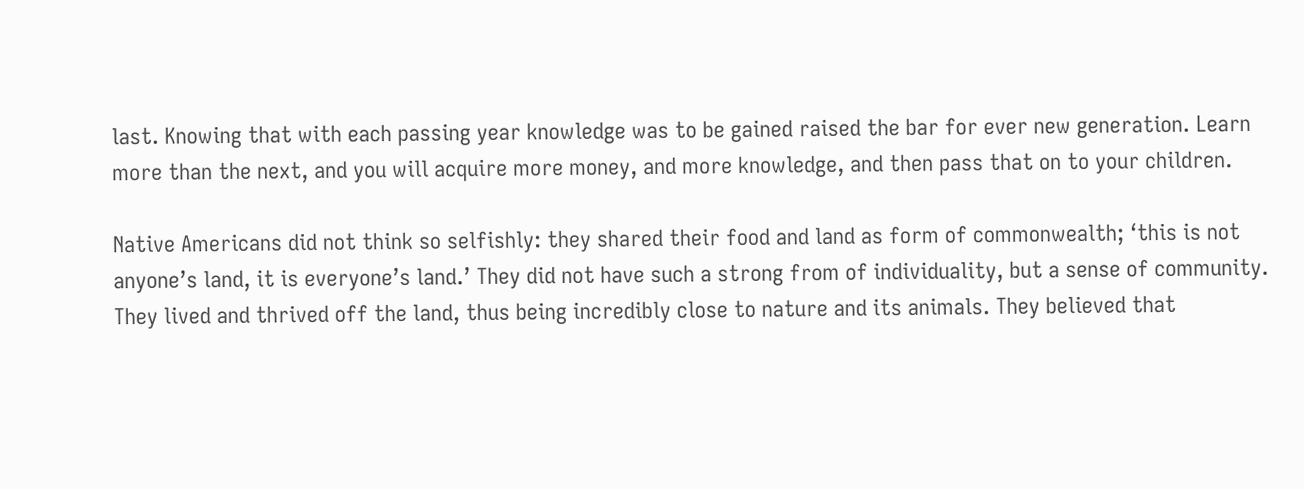last. Knowing that with each passing year knowledge was to be gained raised the bar for ever new generation. Learn more than the next, and you will acquire more money, and more knowledge, and then pass that on to your children.

Native Americans did not think so selfishly: they shared their food and land as form of commonwealth; ‘this is not anyone’s land, it is everyone’s land.’ They did not have such a strong from of individuality, but a sense of community. They lived and thrived off the land, thus being incredibly close to nature and its animals. They believed that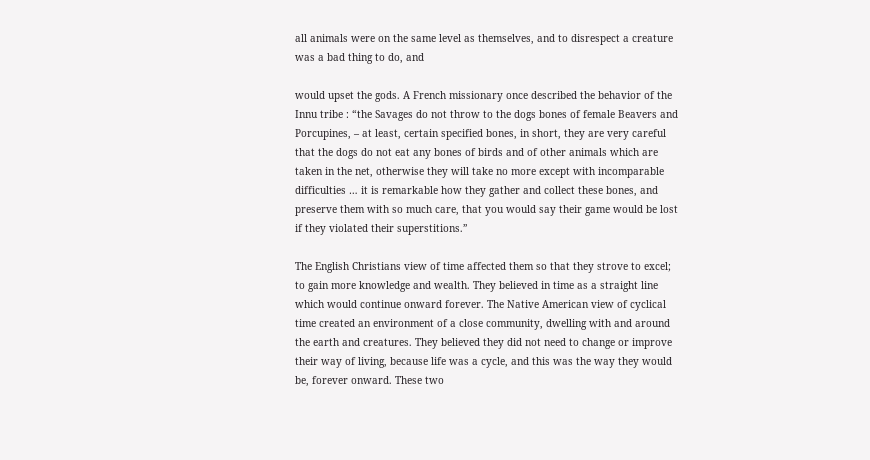all animals were on the same level as themselves, and to disrespect a creature was a bad thing to do, and

would upset the gods. A French missionary once described the behavior of the Innu tribe : “the Savages do not throw to the dogs bones of female Beavers and Porcupines, – at least, certain specified bones, in short, they are very careful that the dogs do not eat any bones of birds and of other animals which are taken in the net, otherwise they will take no more except with incomparable difficulties … it is remarkable how they gather and collect these bones, and preserve them with so much care, that you would say their game would be lost if they violated their superstitions.”

The English Christians view of time affected them so that they strove to excel; to gain more knowledge and wealth. They believed in time as a straight line which would continue onward forever. The Native American view of cyclical time created an environment of a close community, dwelling with and around the earth and creatures. They believed they did not need to change or improve their way of living, because life was a cycle, and this was the way they would be, forever onward. These two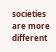societies are more different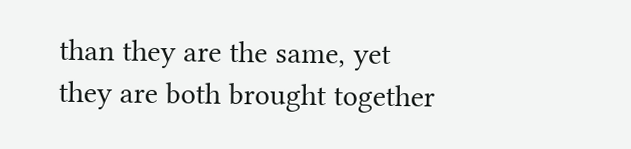than they are the same, yet they are both brought together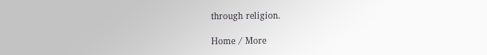through religion.

Home / More